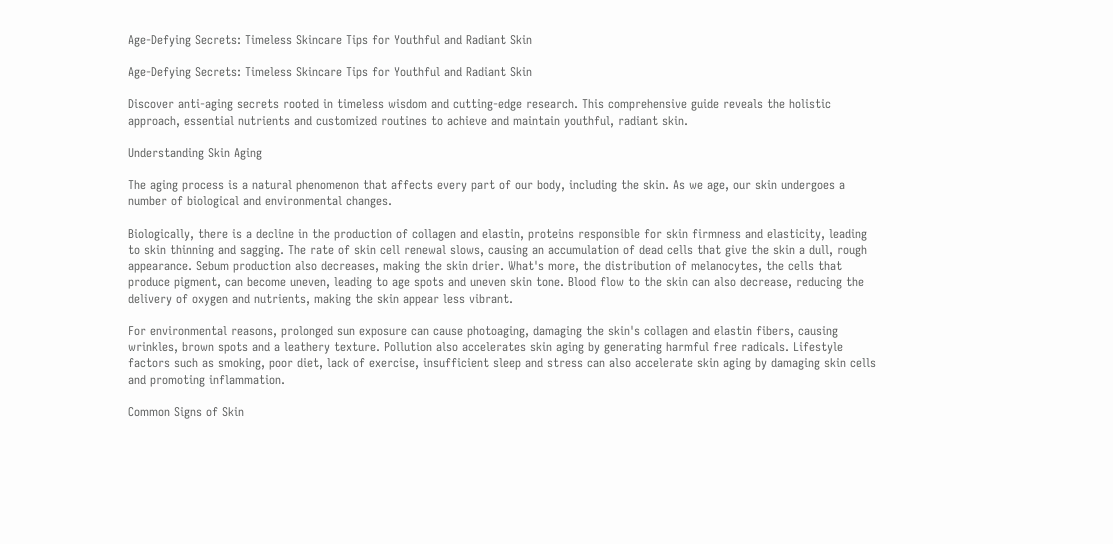Age-Defying Secrets: Timeless Skincare Tips for Youthful and Radiant Skin

Age-Defying Secrets: Timeless Skincare Tips for Youthful and Radiant Skin

Discover anti-aging secrets rooted in timeless wisdom and cutting-edge research. This comprehensive guide reveals the holistic approach, essential nutrients and customized routines to achieve and maintain youthful, radiant skin.

Understanding Skin Aging

The aging process is a natural phenomenon that affects every part of our body, including the skin. As we age, our skin undergoes a number of biological and environmental changes.

Biologically, there is a decline in the production of collagen and elastin, proteins responsible for skin firmness and elasticity, leading to skin thinning and sagging. The rate of skin cell renewal slows, causing an accumulation of dead cells that give the skin a dull, rough appearance. Sebum production also decreases, making the skin drier. What's more, the distribution of melanocytes, the cells that produce pigment, can become uneven, leading to age spots and uneven skin tone. Blood flow to the skin can also decrease, reducing the delivery of oxygen and nutrients, making the skin appear less vibrant.

For environmental reasons, prolonged sun exposure can cause photoaging, damaging the skin's collagen and elastin fibers, causing wrinkles, brown spots and a leathery texture. Pollution also accelerates skin aging by generating harmful free radicals. Lifestyle factors such as smoking, poor diet, lack of exercise, insufficient sleep and stress can also accelerate skin aging by damaging skin cells and promoting inflammation.

Common Signs of Skin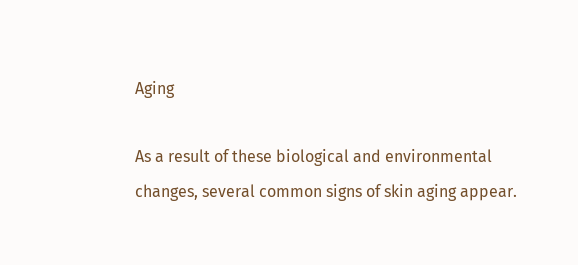Aging

As a result of these biological and environmental changes, several common signs of skin aging appear.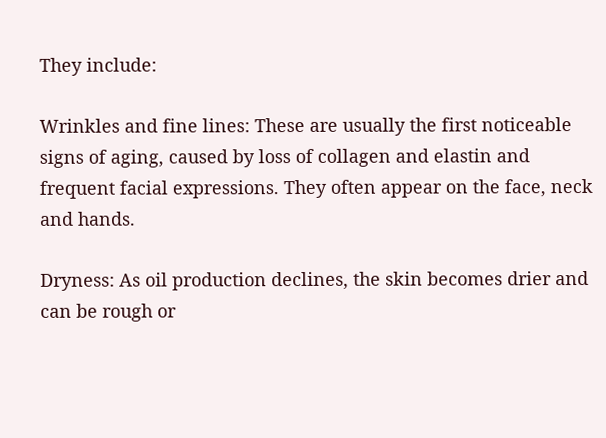They include:

Wrinkles and fine lines: These are usually the first noticeable signs of aging, caused by loss of collagen and elastin and frequent facial expressions. They often appear on the face, neck and hands.

Dryness: As oil production declines, the skin becomes drier and can be rough or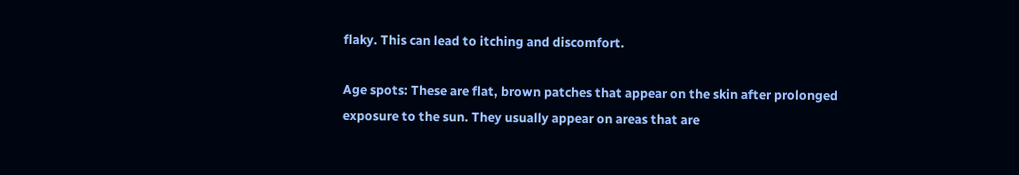flaky. This can lead to itching and discomfort.

Age spots: These are flat, brown patches that appear on the skin after prolonged exposure to the sun. They usually appear on areas that are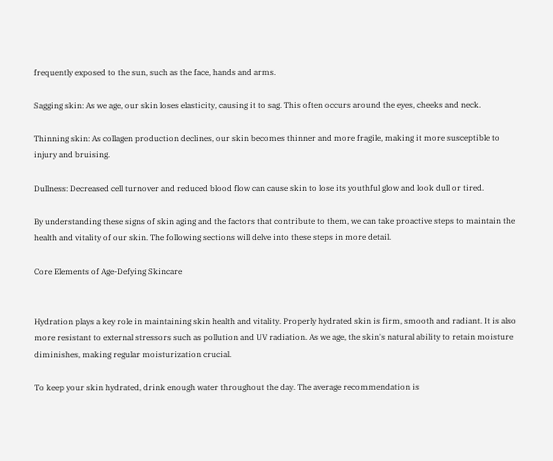frequently exposed to the sun, such as the face, hands and arms.

Sagging skin: As we age, our skin loses elasticity, causing it to sag. This often occurs around the eyes, cheeks and neck.

Thinning skin: As collagen production declines, our skin becomes thinner and more fragile, making it more susceptible to injury and bruising.

Dullness: Decreased cell turnover and reduced blood flow can cause skin to lose its youthful glow and look dull or tired.

By understanding these signs of skin aging and the factors that contribute to them, we can take proactive steps to maintain the health and vitality of our skin. The following sections will delve into these steps in more detail.

Core Elements of Age-Defying Skincare


Hydration plays a key role in maintaining skin health and vitality. Properly hydrated skin is firm, smooth and radiant. It is also more resistant to external stressors such as pollution and UV radiation. As we age, the skin's natural ability to retain moisture diminishes, making regular moisturization crucial.

To keep your skin hydrated, drink enough water throughout the day. The average recommendation is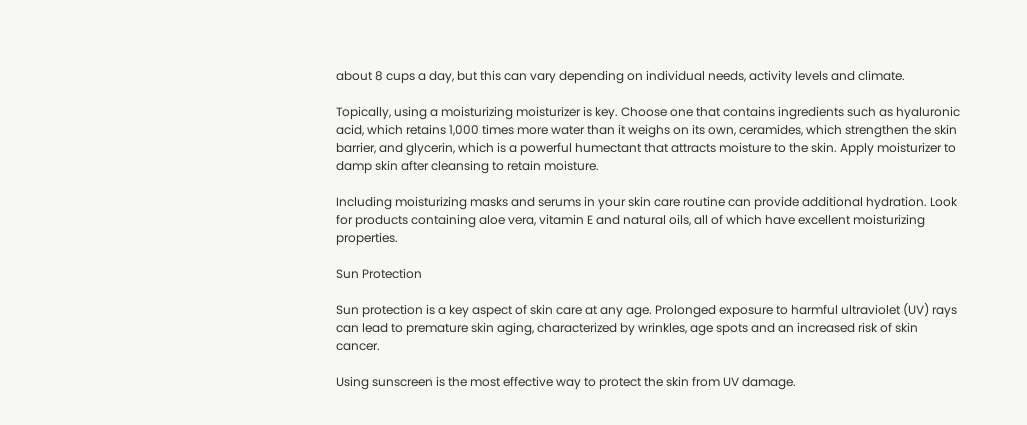about 8 cups a day, but this can vary depending on individual needs, activity levels and climate.

Topically, using a moisturizing moisturizer is key. Choose one that contains ingredients such as hyaluronic acid, which retains 1,000 times more water than it weighs on its own, ceramides, which strengthen the skin barrier, and glycerin, which is a powerful humectant that attracts moisture to the skin. Apply moisturizer to damp skin after cleansing to retain moisture.

Including moisturizing masks and serums in your skin care routine can provide additional hydration. Look for products containing aloe vera, vitamin E and natural oils, all of which have excellent moisturizing properties.

Sun Protection

Sun protection is a key aspect of skin care at any age. Prolonged exposure to harmful ultraviolet (UV) rays can lead to premature skin aging, characterized by wrinkles, age spots and an increased risk of skin cancer.

Using sunscreen is the most effective way to protect the skin from UV damage.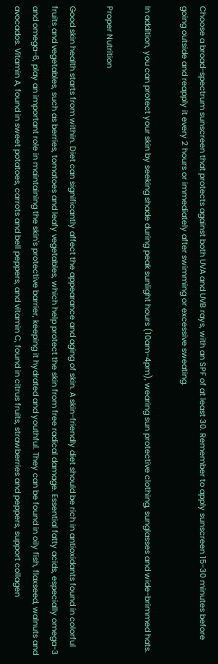Choose a broad-spectrum sunscreen that protects against both UVA and UVB rays, with an SPF of at least 30. Remember to apply sunscreen 15-30 minutes before going outside and reapply it every 2 hours or immediately after swimming or excessive sweating.

In addition, you can protect your skin by seeking shade during peak sunlight hours (10am-4pm), wearing sun protective clothing, sunglasses and wide-brimmed hats.

Proper Nutrition

Good skin health starts from within. Diet can significantly affect the appearance and aging of skin. A skin-friendly diet should be rich in antioxidants found in colorful fruits and vegetables, such as berries, tomatoes and leafy vegetables, which help protect the skin from free radical damage. Essential fatty acids, especially omega-3 and omega-6, play an important role in maintaining the skin's protective barrier, keeping it hydrated and youthful. They can be found in oily fish, flaxseed, walnuts and avocados. Vitamin A, found in sweet potatoes, carrots and bell peppers, and vitamin C, found in citrus fruits, strawberries and peppers, support collagen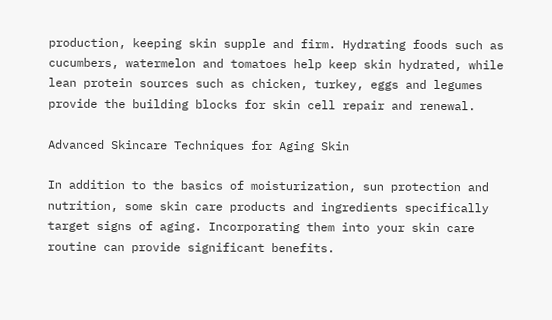production, keeping skin supple and firm. Hydrating foods such as cucumbers, watermelon and tomatoes help keep skin hydrated, while lean protein sources such as chicken, turkey, eggs and legumes provide the building blocks for skin cell repair and renewal.

Advanced Skincare Techniques for Aging Skin

In addition to the basics of moisturization, sun protection and nutrition, some skin care products and ingredients specifically target signs of aging. Incorporating them into your skin care routine can provide significant benefits.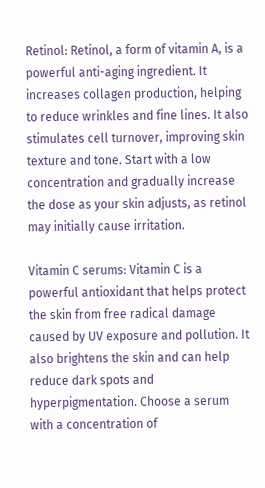Retinol: Retinol, a form of vitamin A, is a powerful anti-aging ingredient. It increases collagen production, helping to reduce wrinkles and fine lines. It also stimulates cell turnover, improving skin texture and tone. Start with a low concentration and gradually increase the dose as your skin adjusts, as retinol may initially cause irritation.

Vitamin C serums: Vitamin C is a powerful antioxidant that helps protect the skin from free radical damage caused by UV exposure and pollution. It also brightens the skin and can help reduce dark spots and hyperpigmentation. Choose a serum with a concentration of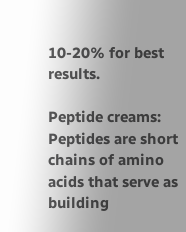10-20% for best results.

Peptide creams: Peptides are short chains of amino acids that serve as building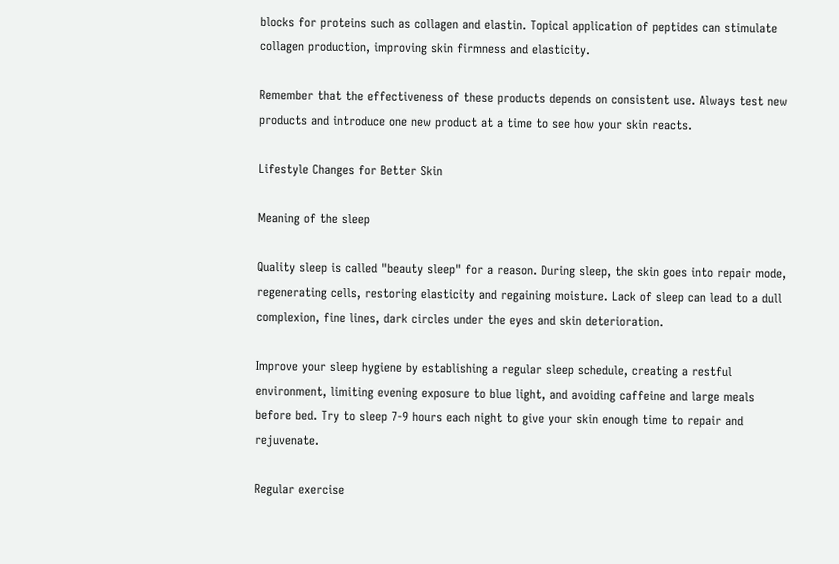blocks for proteins such as collagen and elastin. Topical application of peptides can stimulate collagen production, improving skin firmness and elasticity.

Remember that the effectiveness of these products depends on consistent use. Always test new products and introduce one new product at a time to see how your skin reacts.

Lifestyle Changes for Better Skin

Meaning of the sleep

Quality sleep is called "beauty sleep" for a reason. During sleep, the skin goes into repair mode, regenerating cells, restoring elasticity and regaining moisture. Lack of sleep can lead to a dull complexion, fine lines, dark circles under the eyes and skin deterioration.

Improve your sleep hygiene by establishing a regular sleep schedule, creating a restful environment, limiting evening exposure to blue light, and avoiding caffeine and large meals before bed. Try to sleep 7-9 hours each night to give your skin enough time to repair and rejuvenate.

Regular exercise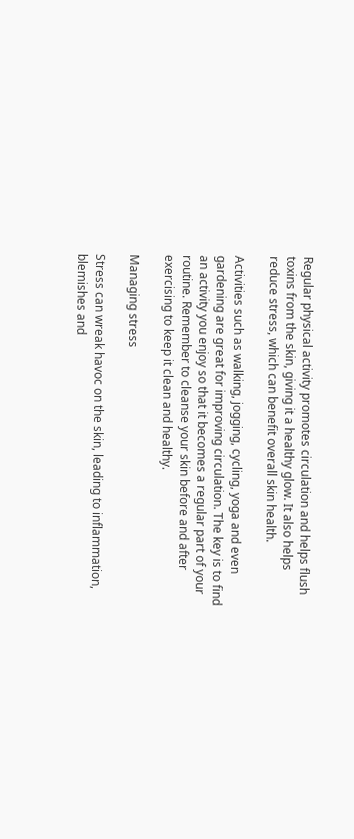Regular physical activity promotes circulation and helps flush toxins from the skin, giving it a healthy glow. It also helps reduce stress, which can benefit overall skin health.

Activities such as walking, jogging, cycling, yoga and even gardening are great for improving circulation. The key is to find an activity you enjoy so that it becomes a regular part of your routine. Remember to cleanse your skin before and after exercising to keep it clean and healthy.

Managing stress

Stress can wreak havoc on the skin, leading to inflammation, blemishes and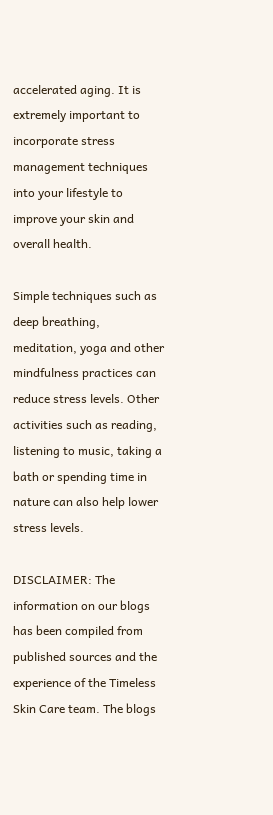accelerated aging. It is extremely important to incorporate stress management techniques into your lifestyle to improve your skin and overall health.

Simple techniques such as deep breathing, meditation, yoga and other mindfulness practices can reduce stress levels. Other activities such as reading, listening to music, taking a bath or spending time in nature can also help lower stress levels.

DISCLAIMER: The information on our blogs has been compiled from published sources and the experience of the Timeless Skin Care team. The blogs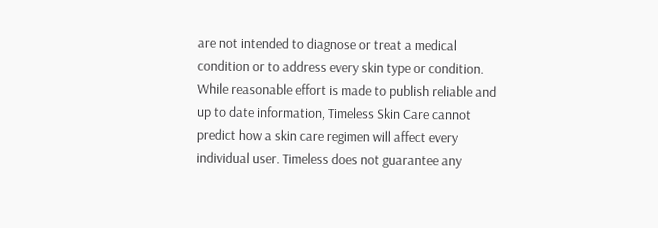are not intended to diagnose or treat a medical condition or to address every skin type or condition. While reasonable effort is made to publish reliable and up to date information, Timeless Skin Care cannot predict how a skin care regimen will affect every individual user. Timeless does not guarantee any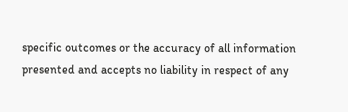specific outcomes or the accuracy of all information presented and accepts no liability in respect of any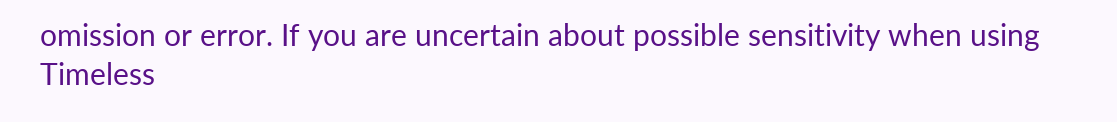omission or error. If you are uncertain about possible sensitivity when using Timeless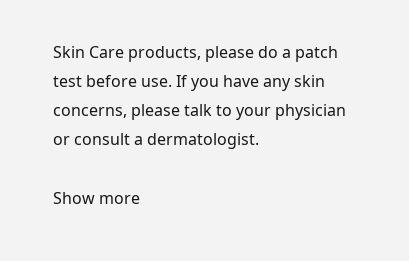Skin Care products, please do a patch test before use. If you have any skin concerns, please talk to your physician or consult a dermatologist.

Show more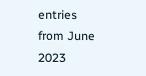entries from June 2023